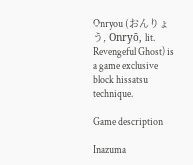Onryou (おんりょう, Onryō, lit. Revengeful Ghost) is a game exclusive block hissatsu technique.

Game description

Inazuma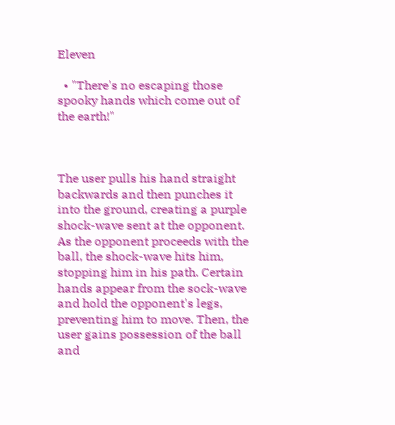Eleven

  • "There's no escaping those spooky hands which come out of the earth!"



The user pulls his hand straight backwards and then punches it into the ground, creating a purple shock-wave sent at the opponent. As the opponent proceeds with the ball, the shock-wave hits him, stopping him in his path. Certain hands appear from the sock-wave and hold the opponent's legs, preventing him to move. Then, the user gains possession of the ball and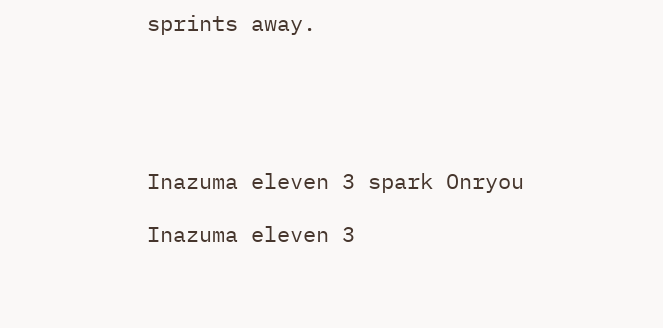sprints away.





Inazuma eleven 3 spark Onryou

Inazuma eleven 3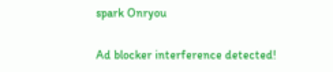spark Onryou

Ad blocker interference detected!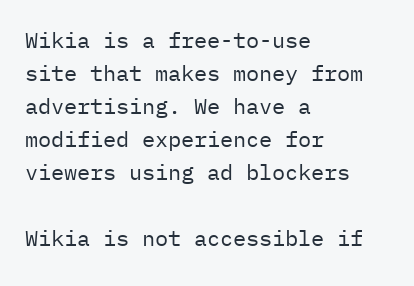Wikia is a free-to-use site that makes money from advertising. We have a modified experience for viewers using ad blockers

Wikia is not accessible if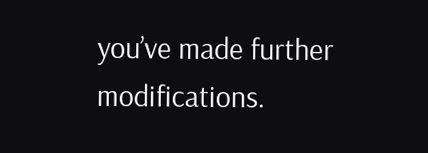you’ve made further modifications.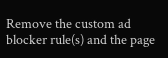Remove the custom ad blocker rule(s) and the page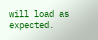will load as expected.